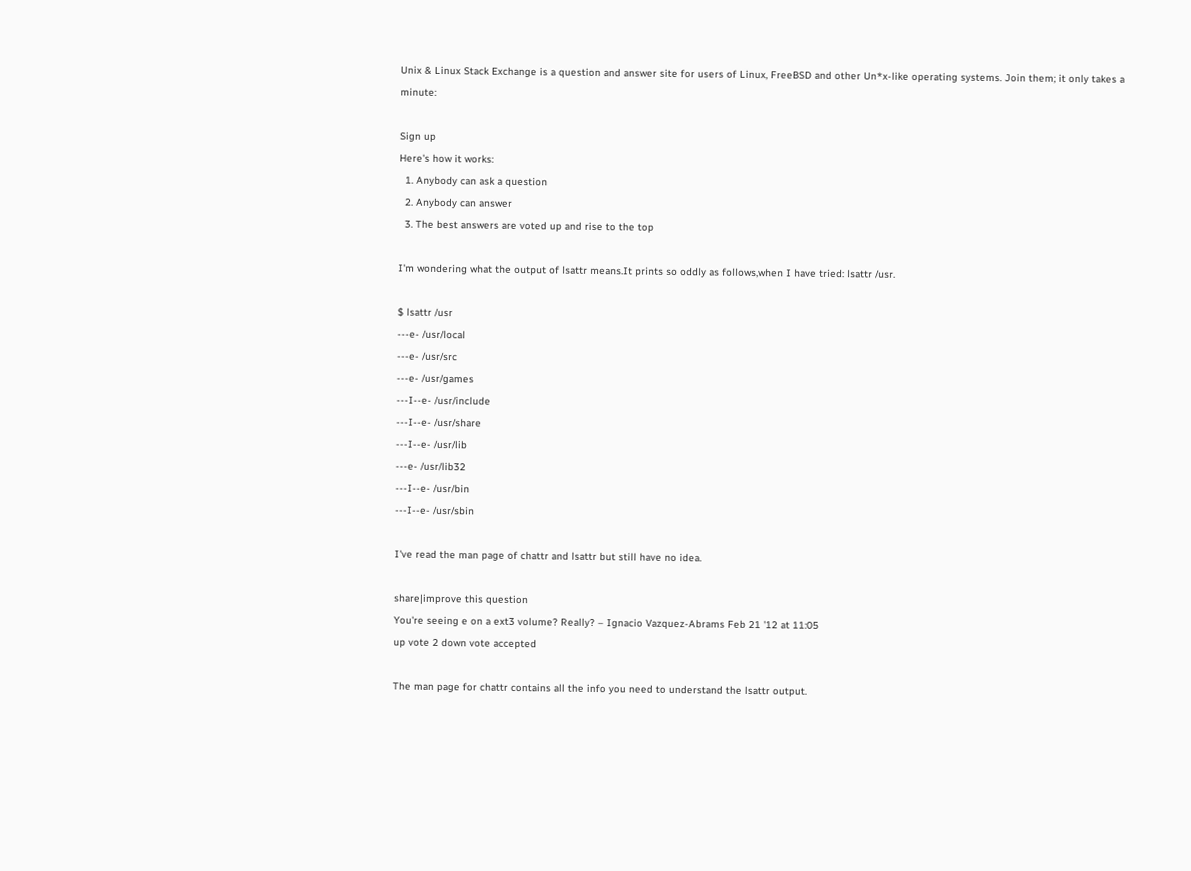Unix & Linux Stack Exchange is a question and answer site for users of Linux, FreeBSD and other Un*x-like operating systems. Join them; it only takes a minute:

Sign up
Here's how it works:
  1. Anybody can ask a question
  2. Anybody can answer
  3. The best answers are voted up and rise to the top

I'm wondering what the output of lsattr means.It prints so oddly as follows,when I have tried: lsattr /usr.

$ lsattr /usr
---e- /usr/local
---e- /usr/src
---e- /usr/games
---I--e- /usr/include
---I--e- /usr/share
---I--e- /usr/lib
---e- /usr/lib32
---I--e- /usr/bin
---I--e- /usr/sbin

I've read the man page of chattr and lsattr but still have no idea.

share|improve this question
You're seeing e on a ext3 volume? Really? – Ignacio Vazquez-Abrams Feb 21 '12 at 11:05
up vote 2 down vote accepted

The man page for chattr contains all the info you need to understand the lsattr output.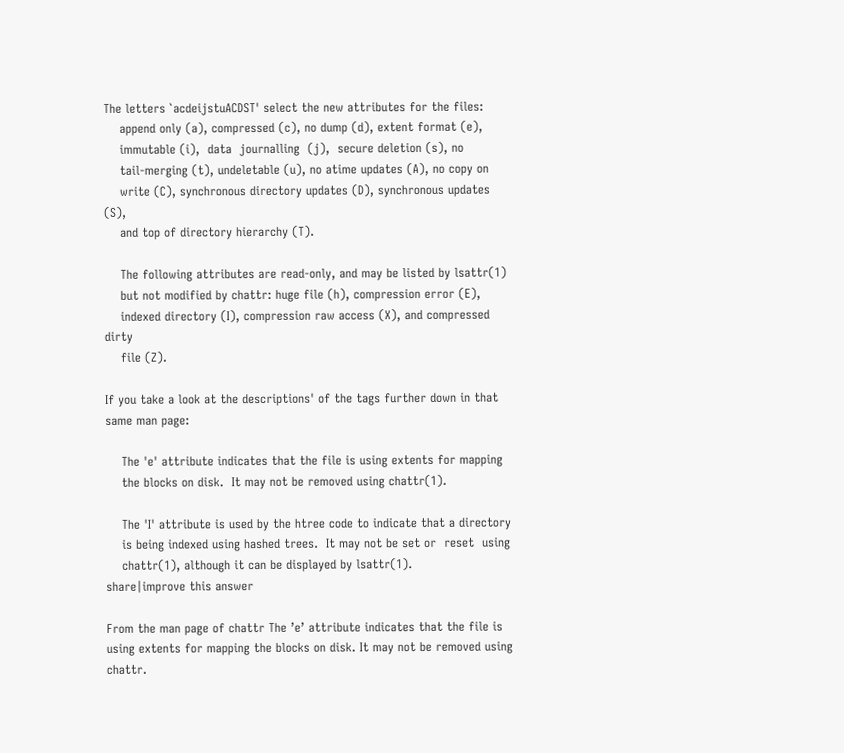The letters `acdeijstuACDST' select the new attributes for the files:
    append only (a), compressed (c), no dump (d), extent format (e),
    immutable (i),  data  journalling  (j),  secure deletion (s), no
    tail-merging (t), undeletable (u), no atime updates (A), no copy on
    write (C), synchronous directory updates (D), synchronous updates (S),
    and top of directory hierarchy (T).

    The following attributes are read-only, and may be listed by lsattr(1)
    but not modified by chattr: huge file (h), compression error (E),
    indexed directory (I), compression raw access (X), and compressed dirty
    file (Z).

If you take a look at the descriptions' of the tags further down in that same man page:

    The 'e' attribute indicates that the file is using extents for mapping
    the blocks on disk.  It may not be removed using chattr(1).

    The 'I' attribute is used by the htree code to indicate that a directory
    is being indexed using hashed trees.  It may not be set or  reset  using
    chattr(1), although it can be displayed by lsattr(1).
share|improve this answer

From the man page of chattr The ’e’ attribute indicates that the file is using extents for mapping the blocks on disk. It may not be removed using chattr.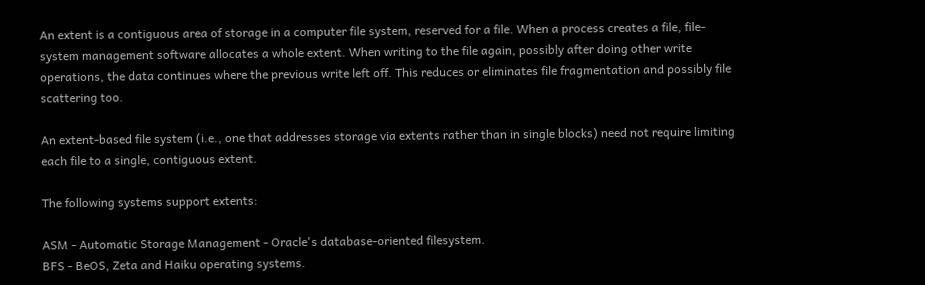An extent is a contiguous area of storage in a computer file system, reserved for a file. When a process creates a file, file-system management software allocates a whole extent. When writing to the file again, possibly after doing other write operations, the data continues where the previous write left off. This reduces or eliminates file fragmentation and possibly file scattering too.

An extent-based file system (i.e., one that addresses storage via extents rather than in single blocks) need not require limiting each file to a single, contiguous extent.

The following systems support extents:

ASM - Automatic Storage Management - Oracle's database-oriented filesystem.
BFS - BeOS, Zeta and Haiku operating systems.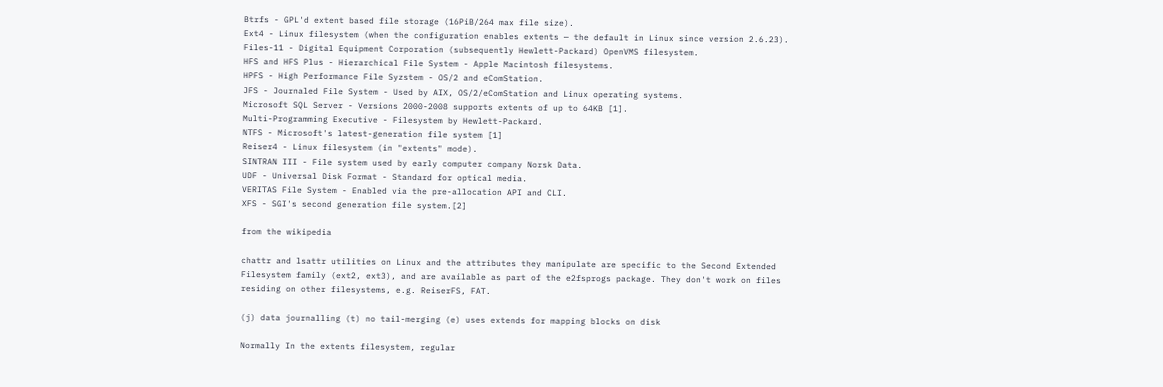Btrfs - GPL'd extent based file storage (16PiB/264 max file size).
Ext4 - Linux filesystem (when the configuration enables extents — the default in Linux since version 2.6.23).
Files-11 - Digital Equipment Corporation (subsequently Hewlett-Packard) OpenVMS filesystem.
HFS and HFS Plus - Hierarchical File System - Apple Macintosh filesystems.
HPFS - High Performance File Syzstem - OS/2 and eComStation.
JFS - Journaled File System - Used by AIX, OS/2/eComStation and Linux operating systems.
Microsoft SQL Server - Versions 2000-2008 supports extents of up to 64KB [1].
Multi-Programming Executive - Filesystem by Hewlett-Packard.
NTFS - Microsoft's latest-generation file system [1]
Reiser4 - Linux filesystem (in "extents" mode).
SINTRAN III - File system used by early computer company Norsk Data.
UDF - Universal Disk Format - Standard for optical media.
VERITAS File System - Enabled via the pre-allocation API and CLI.
XFS - SGI's second generation file system.[2]

from the wikipedia

chattr and lsattr utilities on Linux and the attributes they manipulate are specific to the Second Extended Filesystem family (ext2, ext3), and are available as part of the e2fsprogs package. They don't work on files residing on other filesystems, e.g. ReiserFS, FAT.

(j) data journalling (t) no tail-merging (e) uses extends for mapping blocks on disk

Normally In the extents filesystem, regular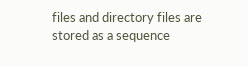files and directory files are stored as a sequence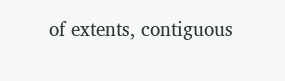of extents, contiguous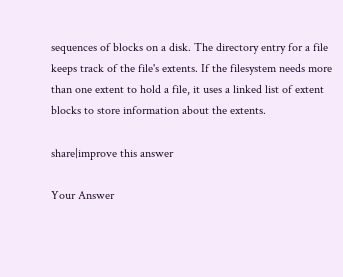sequences of blocks on a disk. The directory entry for a file keeps track of the file's extents. If the filesystem needs more than one extent to hold a file, it uses a linked list of extent blocks to store information about the extents.

share|improve this answer

Your Answer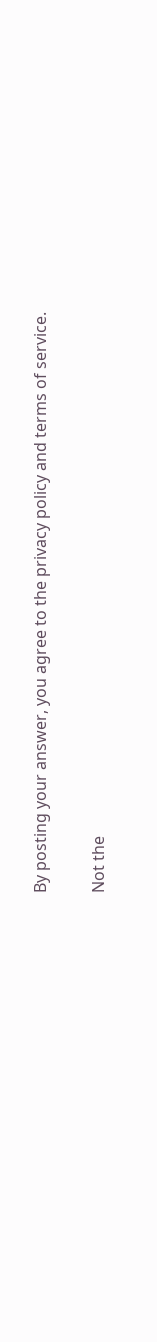By posting your answer, you agree to the privacy policy and terms of service.

Not the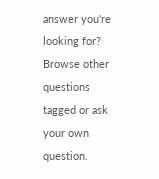answer you're looking for? Browse other questions tagged or ask your own question.